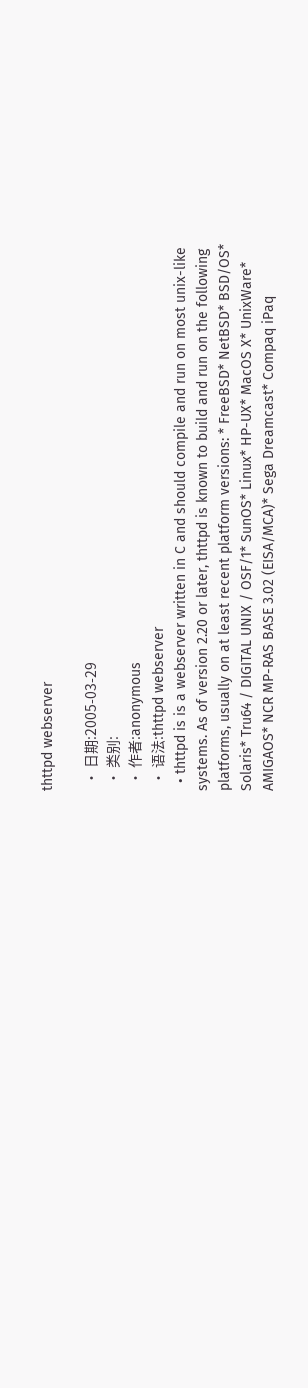thttpd webserver

  • 日期:2005-03-29
  • 类别:
  • 作者:anonymous
  • 语法:thttpd webserver
  • thttpd is is a webserver written in C and should compile and run on most unix-like systems. As of version 2.20 or later, thttpd is known to build and run on the following platforms, usually on at least recent platform versions: * FreeBSD* NetBSD* BSD/OS* Solaris* Tru64 / DIGITAL UNIX / OSF/1* SunOS* Linux* HP-UX* MacOS X* UnixWare* AMIGAOS* NCR MP-RAS BASE 3.02 (EISA/MCA)* Sega Dreamcast* Compaq iPaq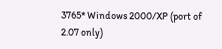3765* Windows 2000/XP (port of 2.07 only)